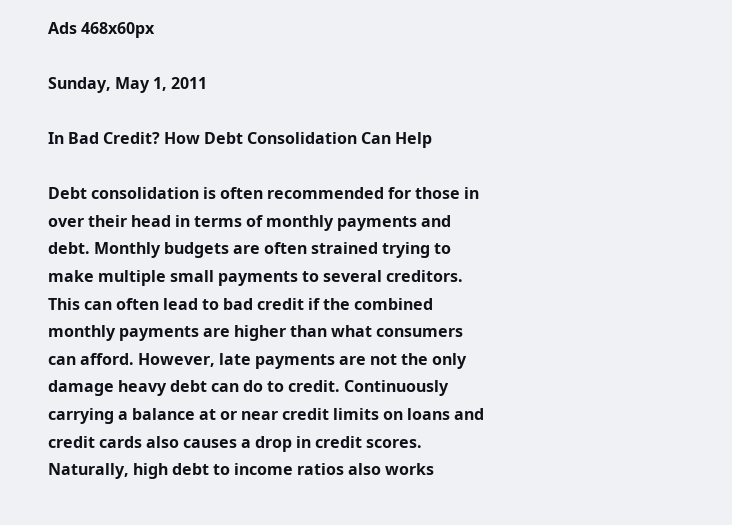Ads 468x60px

Sunday, May 1, 2011

In Bad Credit? How Debt Consolidation Can Help

Debt consolidation is often recommended for those in over their head in terms of monthly payments and debt. Monthly budgets are often strained trying to make multiple small payments to several creditors. This can often lead to bad credit if the combined monthly payments are higher than what consumers can afford. However, late payments are not the only damage heavy debt can do to credit. Continuously carrying a balance at or near credit limits on loans and credit cards also causes a drop in credit scores. Naturally, high debt to income ratios also works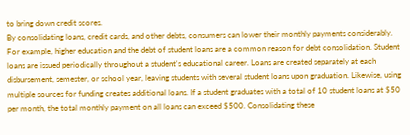to bring down credit scores.
By consolidating loans, credit cards, and other debts, consumers can lower their monthly payments considerably. For example, higher education and the debt of student loans are a common reason for debt consolidation. Student loans are issued periodically throughout a student's educational career. Loans are created separately at each disbursement, semester, or school year, leaving students with several student loans upon graduation. Likewise, using multiple sources for funding creates additional loans. If a student graduates with a total of 10 student loans at $50 per month, the total monthly payment on all loans can exceed $500. Consolidating these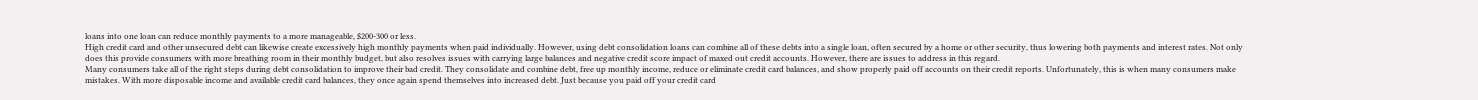loans into one loan can reduce monthly payments to a more manageable, $200-300 or less.
High credit card and other unsecured debt can likewise create excessively high monthly payments when paid individually. However, using debt consolidation loans can combine all of these debts into a single loan, often secured by a home or other security, thus lowering both payments and interest rates. Not only does this provide consumers with more breathing room in their monthly budget, but also resolves issues with carrying large balances and negative credit score impact of maxed out credit accounts. However, there are issues to address in this regard.
Many consumers take all of the right steps during debt consolidation to improve their bad credit. They consolidate and combine debt, free up monthly income, reduce or eliminate credit card balances, and show properly paid off accounts on their credit reports. Unfortunately, this is when many consumers make mistakes. With more disposable income and available credit card balances, they once again spend themselves into increased debt. Just because you paid off your credit card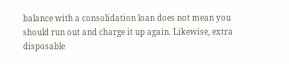balance with a consolidation loan does not mean you should run out and charge it up again. Likewise, extra disposable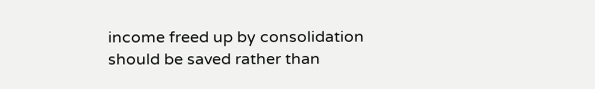income freed up by consolidation should be saved rather than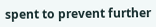spent to prevent further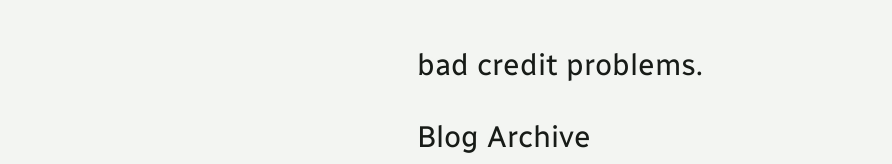bad credit problems.

Blog Archive